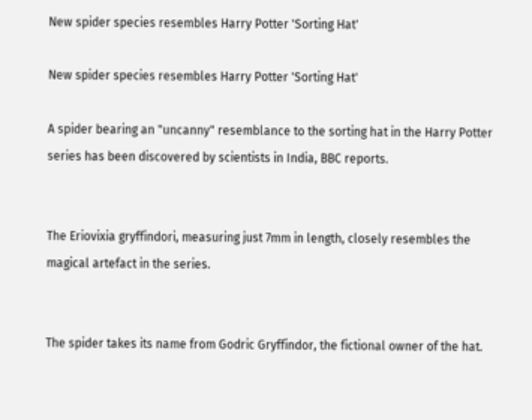New spider species resembles Harry Potter 'Sorting Hat'

New spider species resembles Harry Potter 'Sorting Hat'

A spider bearing an "uncanny" resemblance to the sorting hat in the Harry Potter series has been discovered by scientists in India, BBC reports.


The Eriovixia gryffindori, measuring just 7mm in length, closely resembles the magical artefact in the series.


The spider takes its name from Godric Gryffindor, the fictional owner of the hat.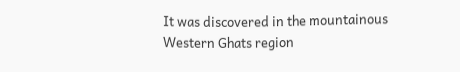It was discovered in the mountainous Western Ghats region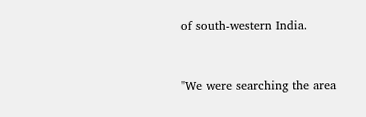of south-western India.


"We were searching the area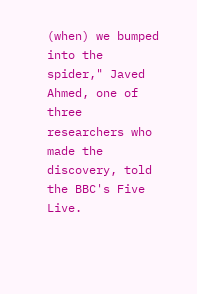(when) we bumped into the spider," Javed Ahmed, one of three researchers who made the discovery, told the BBC's Five Live.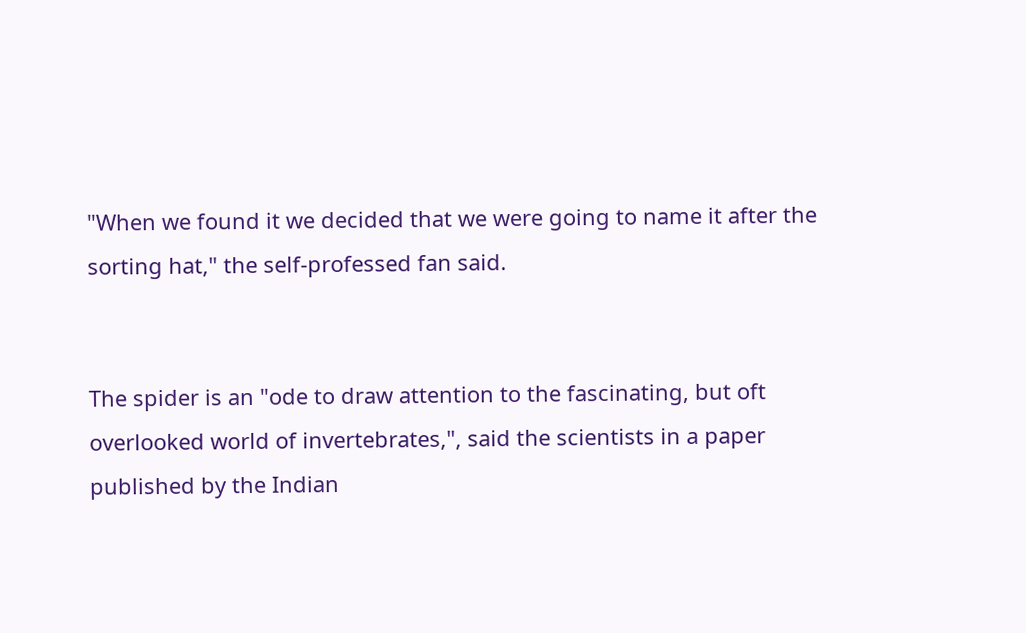"When we found it we decided that we were going to name it after the sorting hat," the self-professed fan said.


The spider is an "ode to draw attention to the fascinating, but oft overlooked world of invertebrates,", said the scientists in a paper published by the Indian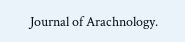Journal of Arachnology.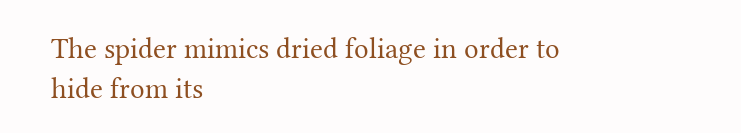The spider mimics dried foliage in order to hide from its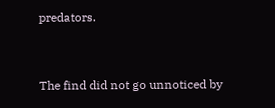predators.


The find did not go unnoticed by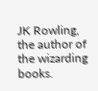JK Rowling, the author of the wizarding books.